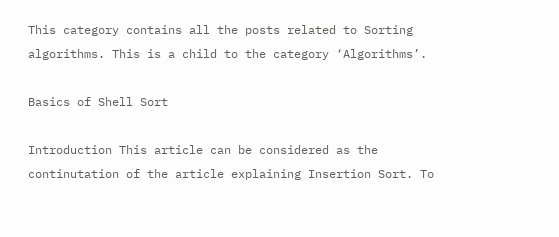This category contains all the posts related to Sorting algorithms. This is a child to the category ‘Algorithms’.

Basics of Shell Sort

Introduction This article can be considered as the continutation of the article explaining Insertion Sort. To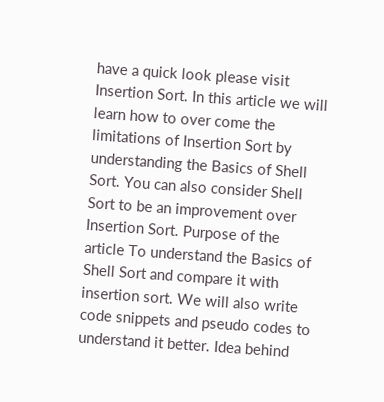have a quick look please visit Insertion Sort. In this article we will learn how to over come the limitations of Insertion Sort by understanding the Basics of Shell Sort. You can also consider Shell Sort to be an improvement over Insertion Sort. Purpose of the article To understand the Basics of Shell Sort and compare it with insertion sort. We will also write code snippets and pseudo codes to understand it better. Idea behind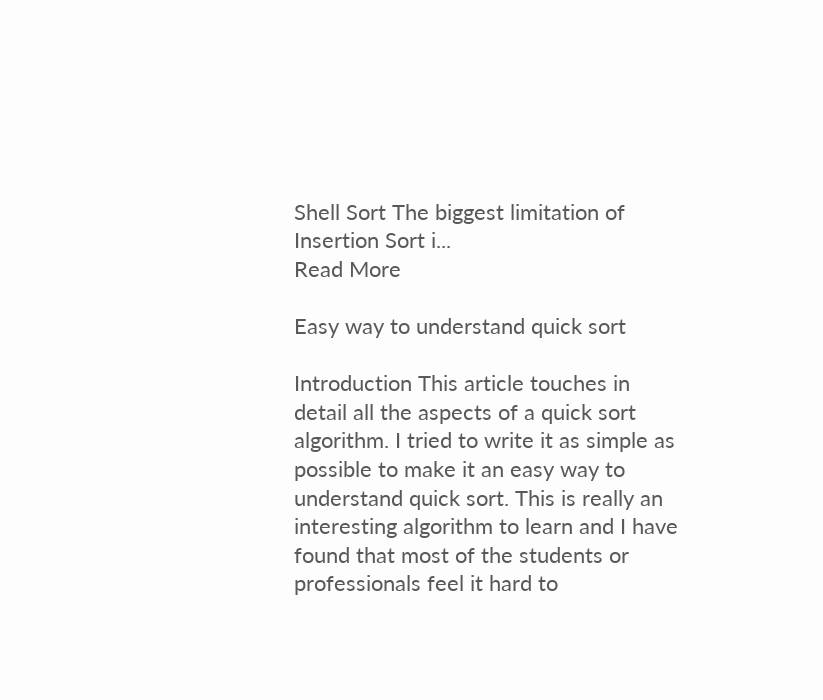Shell Sort The biggest limitation of Insertion Sort i...
Read More

Easy way to understand quick sort

Introduction This article touches in detail all the aspects of a quick sort algorithm. I tried to write it as simple as possible to make it an easy way to understand quick sort. This is really an interesting algorithm to learn and I have found that most of the students or professionals feel it hard to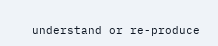understand or re-produce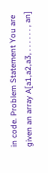in code. Problem Statement You are given an array A[a1,a2,a3, . . . . . . , an]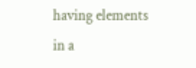having elements in a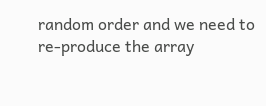random order and we need to re-produce the array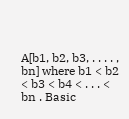A[b1, b2, b3, . . . . , bn] where b1 < b2 < b3 < b4 < . . . < bn . Basic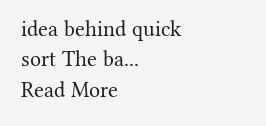idea behind quick sort The ba...
Read More